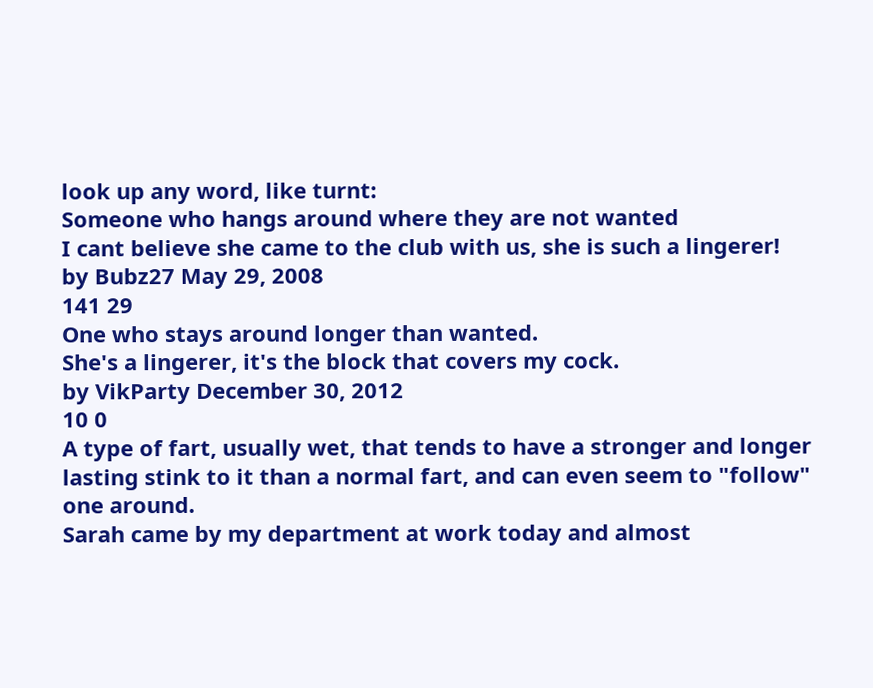look up any word, like turnt:
Someone who hangs around where they are not wanted
I cant believe she came to the club with us, she is such a lingerer!
by Bubz27 May 29, 2008
141 29
One who stays around longer than wanted.
She's a lingerer, it's the block that covers my cock.
by VikParty December 30, 2012
10 0
A type of fart, usually wet, that tends to have a stronger and longer lasting stink to it than a normal fart, and can even seem to "follow" one around.
Sarah came by my department at work today and almost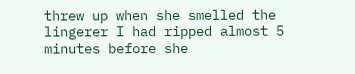threw up when she smelled the lingerer I had ripped almost 5 minutes before she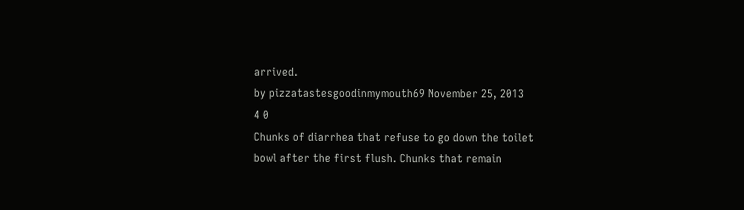arrived.
by pizzatastesgoodinmymouth69 November 25, 2013
4 0
Chunks of diarrhea that refuse to go down the toilet bowl after the first flush. Chunks that remain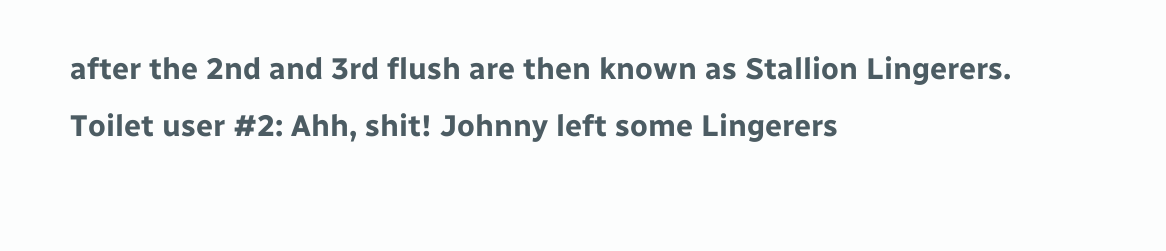after the 2nd and 3rd flush are then known as Stallion Lingerers.
Toilet user #2: Ahh, shit! Johnny left some Lingerers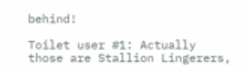behind!

Toilet user #1: Actually those are Stallion Lingerers,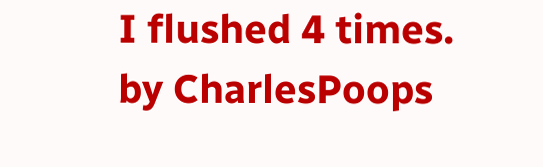I flushed 4 times.
by CharlesPoops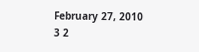February 27, 2010
3 2